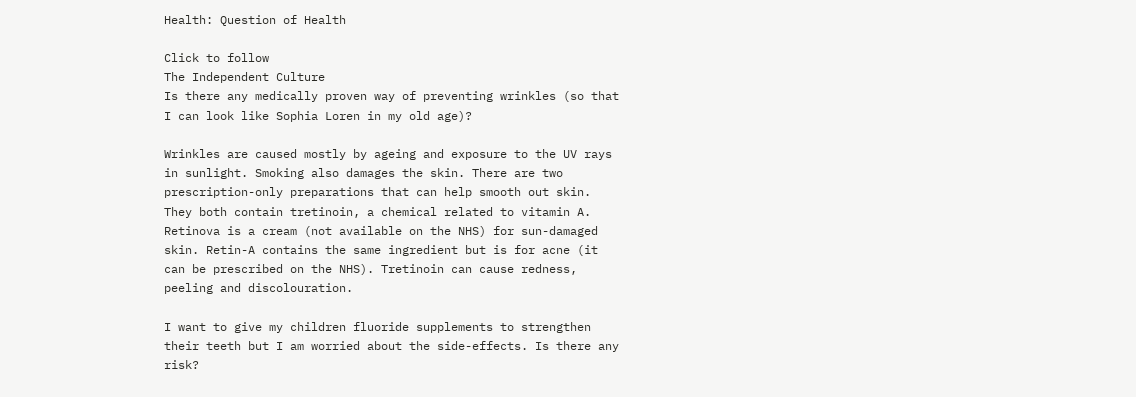Health: Question of Health

Click to follow
The Independent Culture
Is there any medically proven way of preventing wrinkles (so that I can look like Sophia Loren in my old age)?

Wrinkles are caused mostly by ageing and exposure to the UV rays in sunlight. Smoking also damages the skin. There are two prescription-only preparations that can help smooth out skin. They both contain tretinoin, a chemical related to vitamin A. Retinova is a cream (not available on the NHS) for sun-damaged skin. Retin-A contains the same ingredient but is for acne (it can be prescribed on the NHS). Tretinoin can cause redness, peeling and discolouration.

I want to give my children fluoride supplements to strengthen their teeth but I am worried about the side-effects. Is there any risk?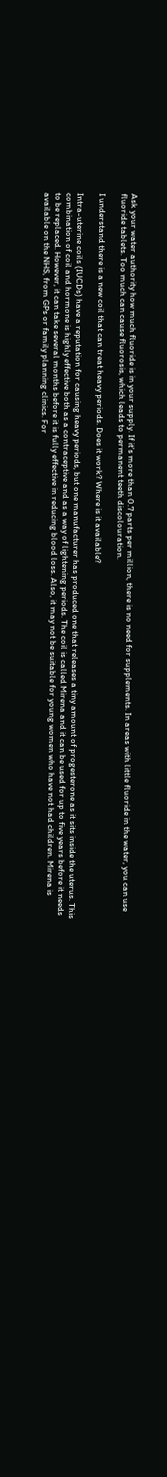Ask your water authority how much fluoride is in your supply. If it's more than 0.7 parts per million, there is no need for supplements. In areas with little fluoride in the water, you can use fluoride tablets. Too much can cause fluorosis, which leads to permanent teeth discolouration.

I understand there is a new coil that can treat heavy periods. Does it work? Where is it available?

Intra-uterine coils (IUCDs) have a reputation for causing heavy periods, but one manufacturer has produced one that releases a tiny amount of progesterone as it sits inside the uterus. This combination of coil and hormone is highly effective both as a contraceptive and as a way of lightening periods. The coil is called Mirena and it can be used for up to five years before it needs to be replaced. However, it can take several months before it is fully effective in reducing blood loss. Also, it may not be suitable for young women who have not had children. Mirena is available on the NHS, from GPs or family planning clinics. For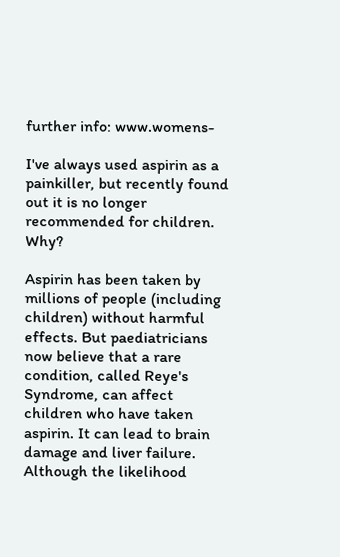further info: www.womens-

I've always used aspirin as a painkiller, but recently found out it is no longer recommended for children. Why?

Aspirin has been taken by millions of people (including children) without harmful effects. But paediatricians now believe that a rare condition, called Reye's Syndrome, can affect children who have taken aspirin. It can lead to brain damage and liver failure. Although the likelihood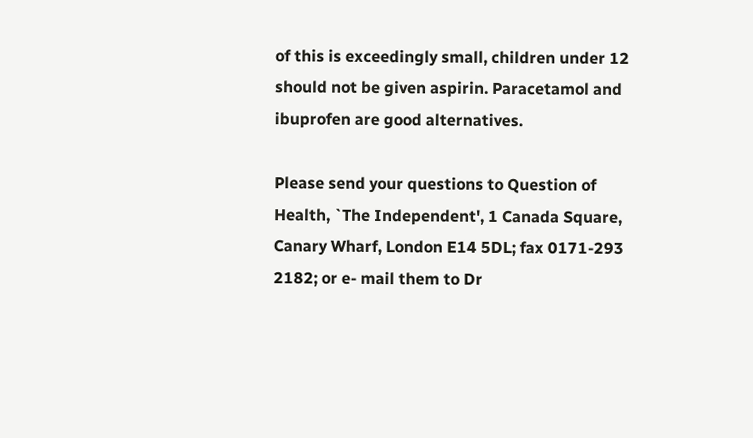of this is exceedingly small, children under 12 should not be given aspirin. Paracetamol and ibuprofen are good alternatives.

Please send your questions to Question of Health, `The Independent', 1 Canada Square, Canary Wharf, London E14 5DL; fax 0171-293 2182; or e- mail them to Dr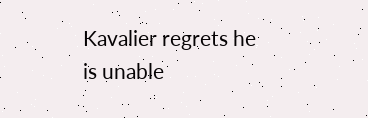Kavalier regrets he is unable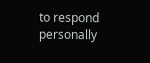to respond personally